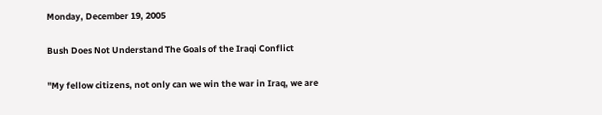Monday, December 19, 2005

Bush Does Not Understand The Goals of the Iraqi Conflict

"My fellow citizens, not only can we win the war in Iraq, we are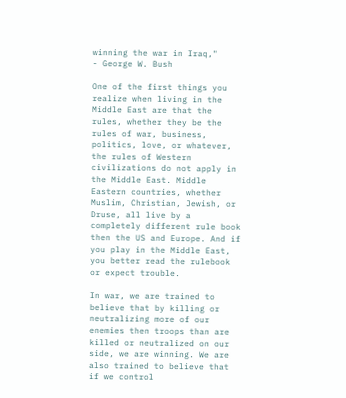winning the war in Iraq,"
- George W. Bush

One of the first things you realize when living in the Middle East are that the rules, whether they be the rules of war, business, politics, love, or whatever, the rules of Western civilizations do not apply in the Middle East. Middle Eastern countries, whether Muslim, Christian, Jewish, or Druse, all live by a completely different rule book then the US and Europe. And if you play in the Middle East, you better read the rulebook or expect trouble.

In war, we are trained to believe that by killing or neutralizing more of our enemies then troops than are killed or neutralized on our side, we are winning. We are also trained to believe that if we control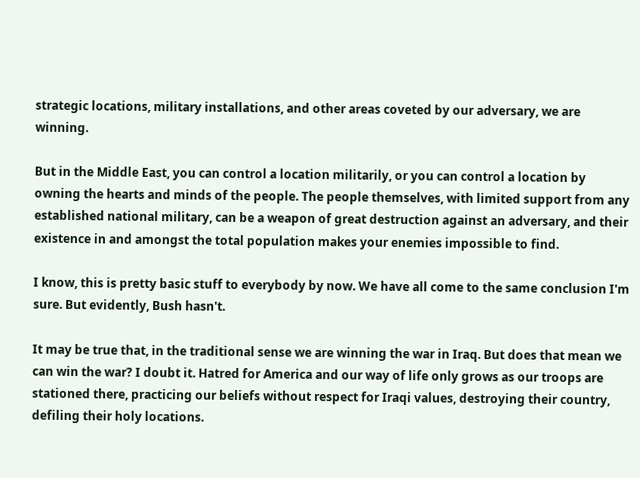strategic locations, military installations, and other areas coveted by our adversary, we are winning.

But in the Middle East, you can control a location militarily, or you can control a location by owning the hearts and minds of the people. The people themselves, with limited support from any established national military, can be a weapon of great destruction against an adversary, and their existence in and amongst the total population makes your enemies impossible to find.

I know, this is pretty basic stuff to everybody by now. We have all come to the same conclusion I'm sure. But evidently, Bush hasn't.

It may be true that, in the traditional sense we are winning the war in Iraq. But does that mean we can win the war? I doubt it. Hatred for America and our way of life only grows as our troops are stationed there, practicing our beliefs without respect for Iraqi values, destroying their country, defiling their holy locations.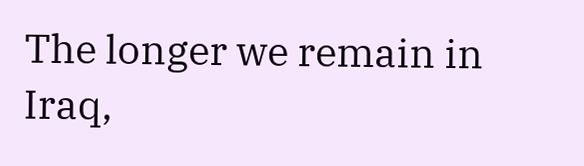The longer we remain in Iraq,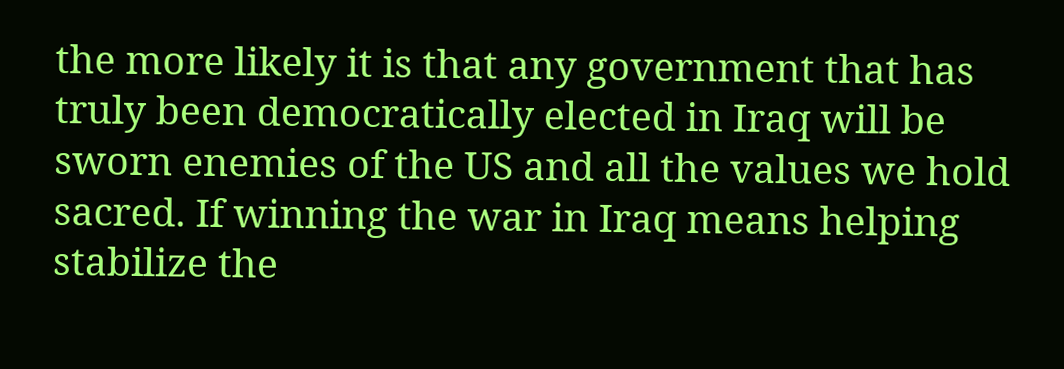the more likely it is that any government that has truly been democratically elected in Iraq will be sworn enemies of the US and all the values we hold sacred. If winning the war in Iraq means helping stabilize the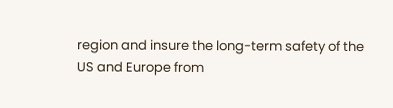region and insure the long-term safety of the US and Europe from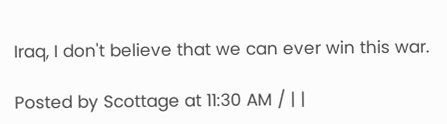Iraq, I don't believe that we can ever win this war.

Posted by Scottage at 11:30 AM / | |